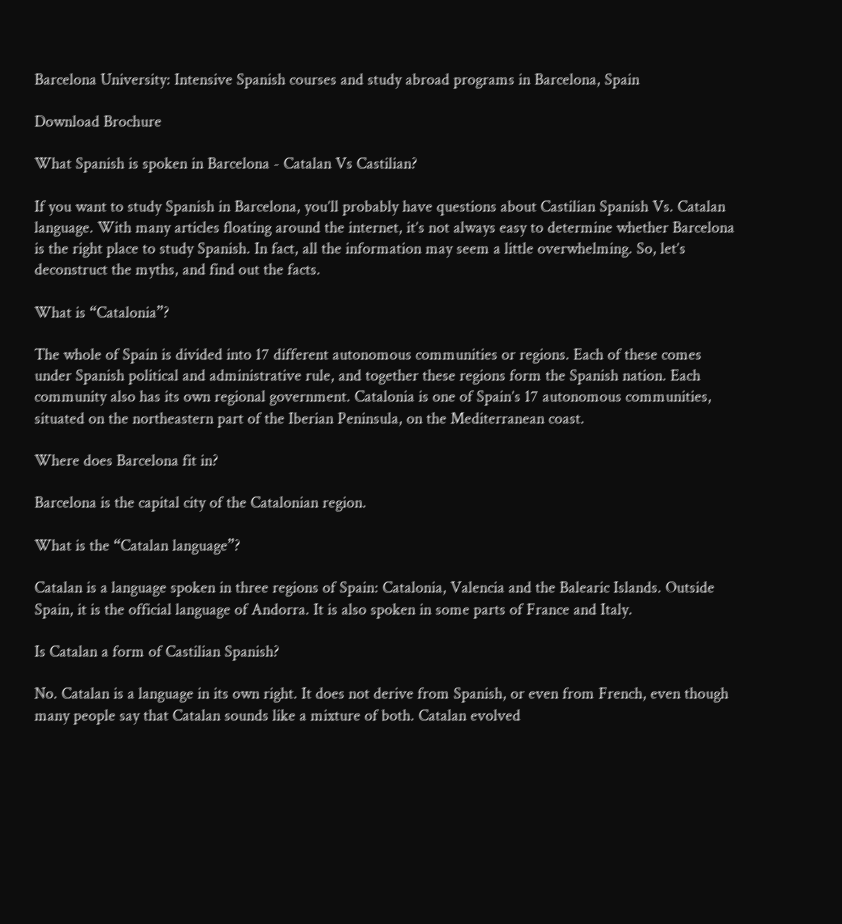Barcelona University: Intensive Spanish courses and study abroad programs in Barcelona, Spain

Download Brochure

What Spanish is spoken in Barcelona - Catalan Vs Castilian?

If you want to study Spanish in Barcelona, you’ll probably have questions about Castilian Spanish Vs. Catalan language. With many articles floating around the internet, it’s not always easy to determine whether Barcelona is the right place to study Spanish. In fact, all the information may seem a little overwhelming. So, let’s deconstruct the myths, and find out the facts.

What is “Catalonia”?

The whole of Spain is divided into 17 different autonomous communities or regions. Each of these comes under Spanish political and administrative rule, and together these regions form the Spanish nation. Each community also has its own regional government. Catalonia is one of Spain’s 17 autonomous communities, situated on the northeastern part of the Iberian Peninsula, on the Mediterranean coast.

Where does Barcelona fit in?

Barcelona is the capital city of the Catalonian region.

What is the “Catalan language”?

Catalan is a language spoken in three regions of Spain: Catalonia, Valencia and the Balearic Islands. Outside Spain, it is the official language of Andorra. It is also spoken in some parts of France and Italy.

Is Catalan a form of Castilian Spanish?

No. Catalan is a language in its own right. It does not derive from Spanish, or even from French, even though many people say that Catalan sounds like a mixture of both. Catalan evolved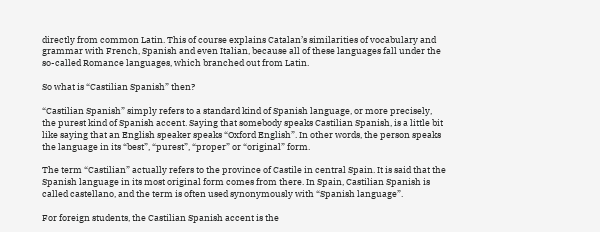directly from common Latin. This of course explains Catalan’s similarities of vocabulary and grammar with French, Spanish and even Italian, because all of these languages fall under the so-called Romance languages, which branched out from Latin.

So what is “Castilian Spanish” then?

“Castilian Spanish” simply refers to a standard kind of Spanish language, or more precisely, the purest kind of Spanish accent. Saying that somebody speaks Castilian Spanish, is a little bit like saying that an English speaker speaks “Oxford English”. In other words, the person speaks the language in its “best”, “purest”, “proper” or “original” form.

The term “Castilian” actually refers to the province of Castile in central Spain. It is said that the Spanish language in its most original form comes from there. In Spain, Castilian Spanish is called castellano, and the term is often used synonymously with “Spanish language”.

For foreign students, the Castilian Spanish accent is the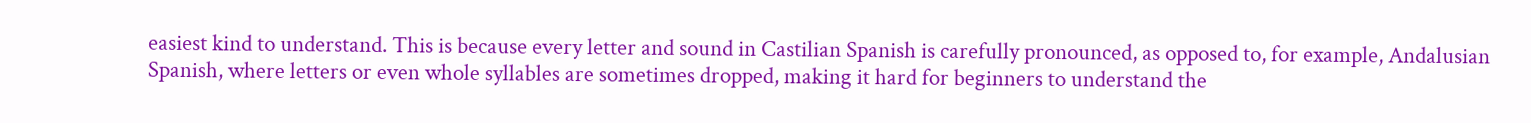easiest kind to understand. This is because every letter and sound in Castilian Spanish is carefully pronounced, as opposed to, for example, Andalusian Spanish, where letters or even whole syllables are sometimes dropped, making it hard for beginners to understand the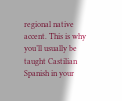regional native accent. This is why you’ll usually be taught Castilian Spanish in your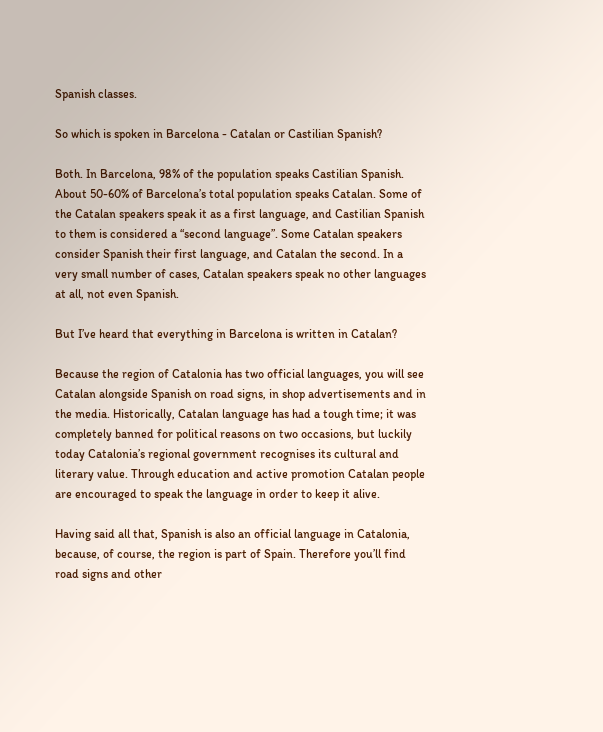Spanish classes.

So which is spoken in Barcelona - Catalan or Castilian Spanish?

Both. In Barcelona, 98% of the population speaks Castilian Spanish. About 50-60% of Barcelona’s total population speaks Catalan. Some of the Catalan speakers speak it as a first language, and Castilian Spanish to them is considered a “second language”. Some Catalan speakers consider Spanish their first language, and Catalan the second. In a very small number of cases, Catalan speakers speak no other languages at all, not even Spanish.

But I’ve heard that everything in Barcelona is written in Catalan?

Because the region of Catalonia has two official languages, you will see Catalan alongside Spanish on road signs, in shop advertisements and in the media. Historically, Catalan language has had a tough time; it was completely banned for political reasons on two occasions, but luckily today Catalonia’s regional government recognises its cultural and literary value. Through education and active promotion Catalan people are encouraged to speak the language in order to keep it alive.

Having said all that, Spanish is also an official language in Catalonia, because, of course, the region is part of Spain. Therefore you’ll find road signs and other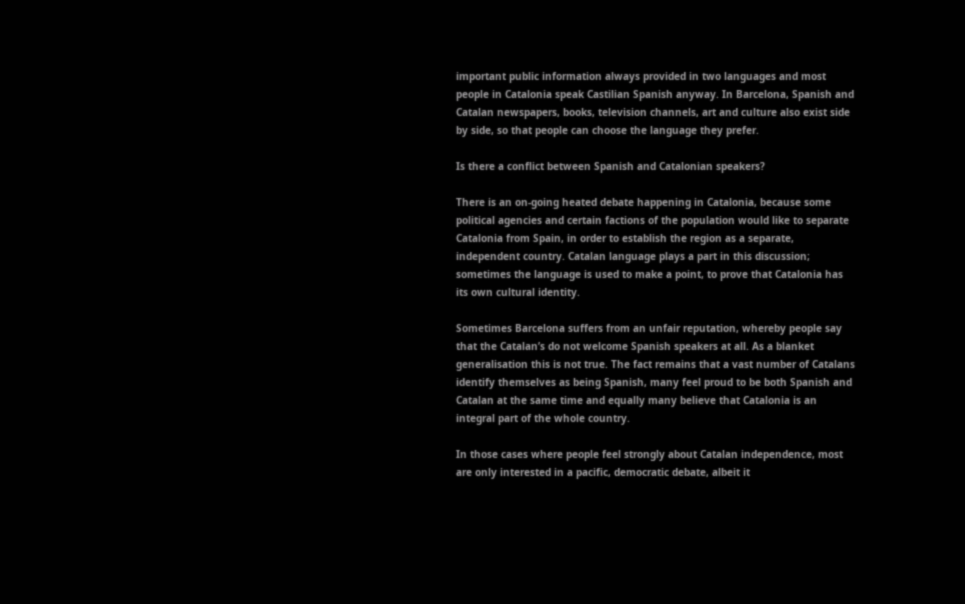important public information always provided in two languages and most people in Catalonia speak Castilian Spanish anyway. In Barcelona, Spanish and Catalan newspapers, books, television channels, art and culture also exist side by side, so that people can choose the language they prefer.

Is there a conflict between Spanish and Catalonian speakers?

There is an on-going heated debate happening in Catalonia, because some political agencies and certain factions of the population would like to separate Catalonia from Spain, in order to establish the region as a separate, independent country. Catalan language plays a part in this discussion; sometimes the language is used to make a point, to prove that Catalonia has its own cultural identity.

Sometimes Barcelona suffers from an unfair reputation, whereby people say that the Catalan’s do not welcome Spanish speakers at all. As a blanket generalisation this is not true. The fact remains that a vast number of Catalans identify themselves as being Spanish, many feel proud to be both Spanish and Catalan at the same time and equally many believe that Catalonia is an integral part of the whole country.

In those cases where people feel strongly about Catalan independence, most are only interested in a pacific, democratic debate, albeit it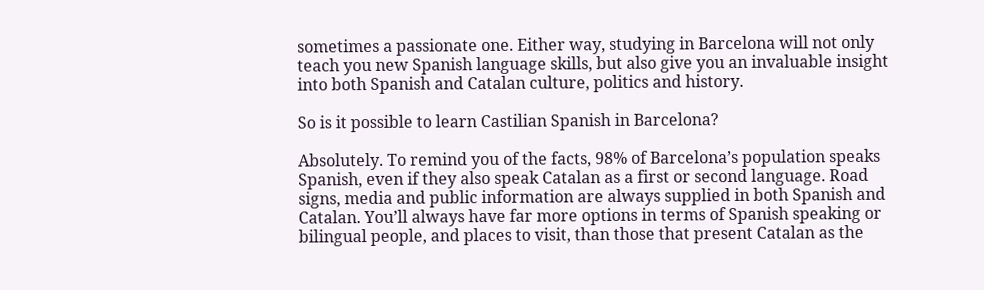sometimes a passionate one. Either way, studying in Barcelona will not only teach you new Spanish language skills, but also give you an invaluable insight into both Spanish and Catalan culture, politics and history.

So is it possible to learn Castilian Spanish in Barcelona?

Absolutely. To remind you of the facts, 98% of Barcelona’s population speaks Spanish, even if they also speak Catalan as a first or second language. Road signs, media and public information are always supplied in both Spanish and Catalan. You’ll always have far more options in terms of Spanish speaking or bilingual people, and places to visit, than those that present Catalan as the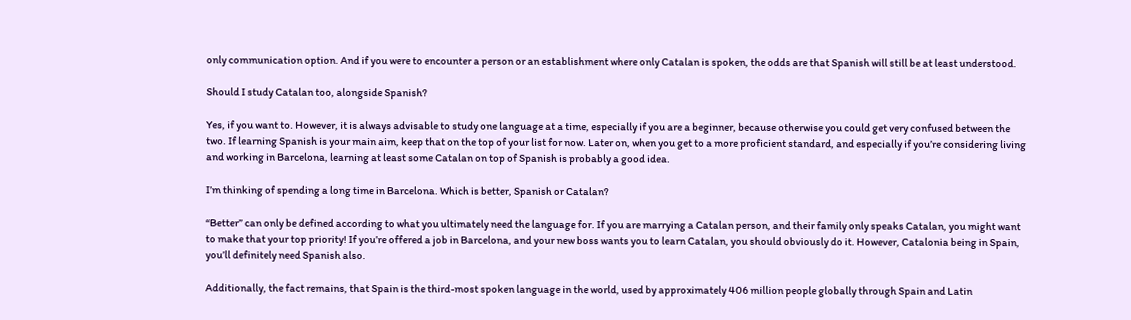only communication option. And if you were to encounter a person or an establishment where only Catalan is spoken, the odds are that Spanish will still be at least understood.

Should I study Catalan too, alongside Spanish?

Yes, if you want to. However, it is always advisable to study one language at a time, especially if you are a beginner, because otherwise you could get very confused between the two. If learning Spanish is your main aim, keep that on the top of your list for now. Later on, when you get to a more proficient standard, and especially if you’re considering living and working in Barcelona, learning at least some Catalan on top of Spanish is probably a good idea.

I’m thinking of spending a long time in Barcelona. Which is better, Spanish or Catalan?

“Better” can only be defined according to what you ultimately need the language for. If you are marrying a Catalan person, and their family only speaks Catalan, you might want to make that your top priority! If you’re offered a job in Barcelona, and your new boss wants you to learn Catalan, you should obviously do it. However, Catalonia being in Spain, you’ll definitely need Spanish also.

Additionally, the fact remains, that Spain is the third-most spoken language in the world, used by approximately 406 million people globally through Spain and Latin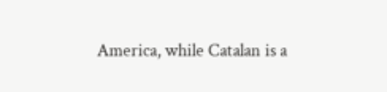America, while Catalan is a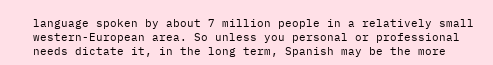language spoken by about 7 million people in a relatively small western-European area. So unless you personal or professional needs dictate it, in the long term, Spanish may be the more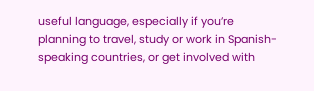useful language, especially if you’re planning to travel, study or work in Spanish-speaking countries, or get involved with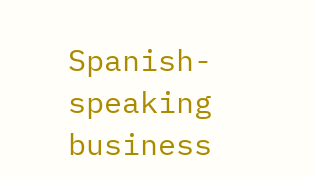Spanish-speaking business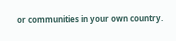or communities in your own country.